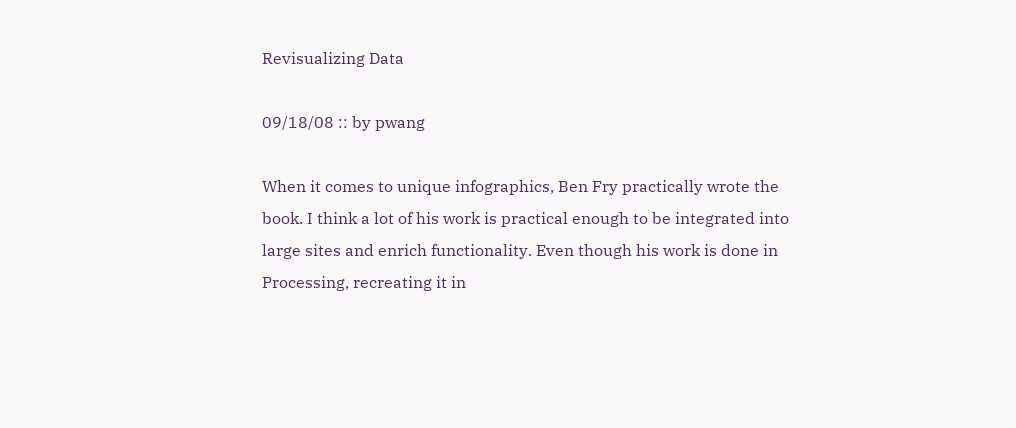Revisualizing Data

09/18/08 :: by pwang

When it comes to unique infographics, Ben Fry practically wrote the book. I think a lot of his work is practical enough to be integrated into large sites and enrich functionality. Even though his work is done in Processing, recreating it in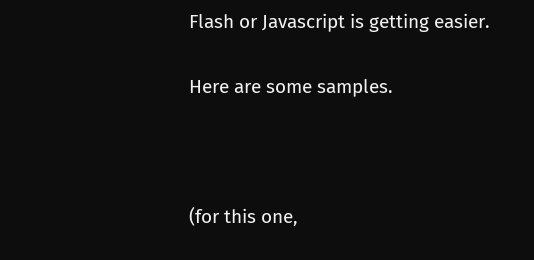Flash or Javascript is getting easier.

Here are some samples.



(for this one,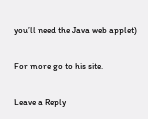you’ll need the Java web applet)

For more go to his site.

Leave a Reply